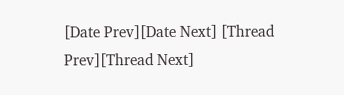[Date Prev][Date Next] [Thread Prev][Thread Next]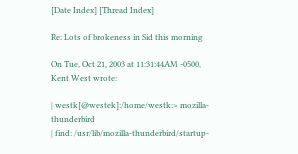[Date Index] [Thread Index]

Re: Lots of brokeness in Sid this morning

On Tue, Oct 21, 2003 at 11:31:44AM -0500, Kent West wrote:

| westk[@westek]:/home/westk:> mozilla-thunderbird
| find: /usr/lib/mozilla-thunderbird/startup-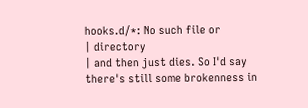hooks.d/*: No such file or
| directory
| and then just dies. So I'd say there's still some brokenness in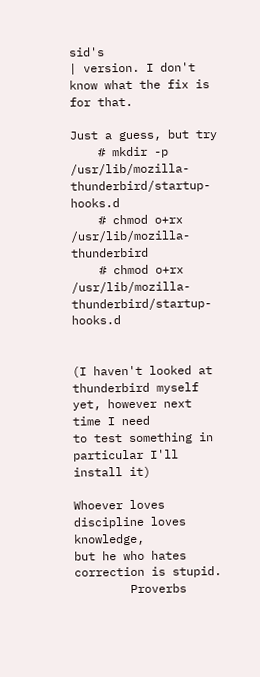sid's
| version. I don't know what the fix is for that.

Just a guess, but try
    # mkdir -p /usr/lib/mozilla-thunderbird/startup-hooks.d
    # chmod o+rx /usr/lib/mozilla-thunderbird
    # chmod o+rx /usr/lib/mozilla-thunderbird/startup-hooks.d


(I haven't looked at thunderbird myself yet, however next time I need
to test something in particular I'll install it)

Whoever loves discipline loves knowledge,
but he who hates correction is stupid.
        Proverbs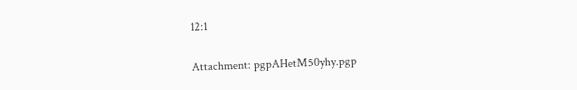12:1

Attachment: pgpAHetM50yhy.pgp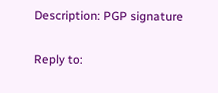Description: PGP signature

Reply to: